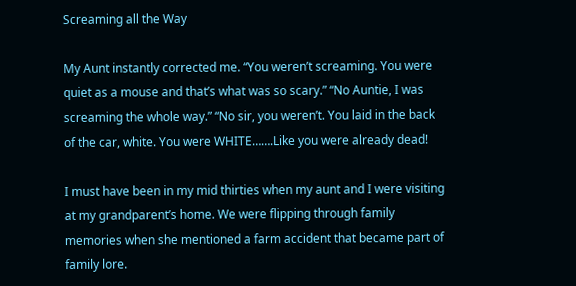Screaming all the Way

My Aunt instantly corrected me. “You weren’t screaming. You were quiet as a mouse and that’s what was so scary.” “No Auntie, I was screaming the whole way.” “No sir, you weren’t. You laid in the back of the car, white. You were WHITE…….Like you were already dead!

I must have been in my mid thirties when my aunt and I were visiting at my grandparent’s home. We were flipping through family memories when she mentioned a farm accident that became part of family lore.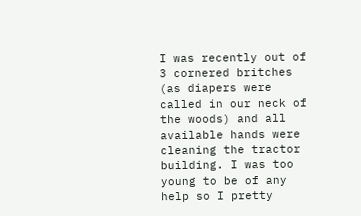I was recently out of 3 cornered britches (as diapers were called in our neck of the woods) and all available hands were cleaning the tractor building. I was too young to be of any help so I pretty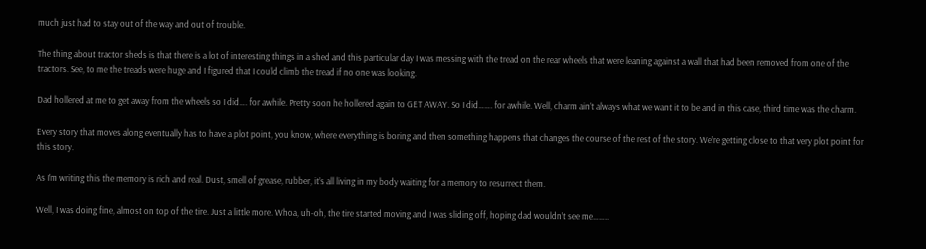much just had to stay out of the way and out of trouble.

The thing about tractor sheds is that there is a lot of interesting things in a shed and this particular day I was messing with the tread on the rear wheels that were leaning against a wall that had been removed from one of the tractors. See, to me the treads were huge and I figured that I could climb the tread if no one was looking.

Dad hollered at me to get away from the wheels so I did…. for awhile. Pretty soon he hollered again to GET AWAY. So I did……. for awhile. Well, charm ain’t always what we want it to be and in this case, third time was the charm.

Every story that moves along eventually has to have a plot point, you know, where everything is boring and then something happens that changes the course of the rest of the story. We’re getting close to that very plot point for this story.

As I’m writing this the memory is rich and real. Dust, smell of grease, rubber, it’s all living in my body waiting for a memory to resurrect them.

Well, I was doing fine, almost on top of the tire. Just a little more. Whoa, uh-oh, the tire started moving and I was sliding off, hoping dad wouldn’t see me……..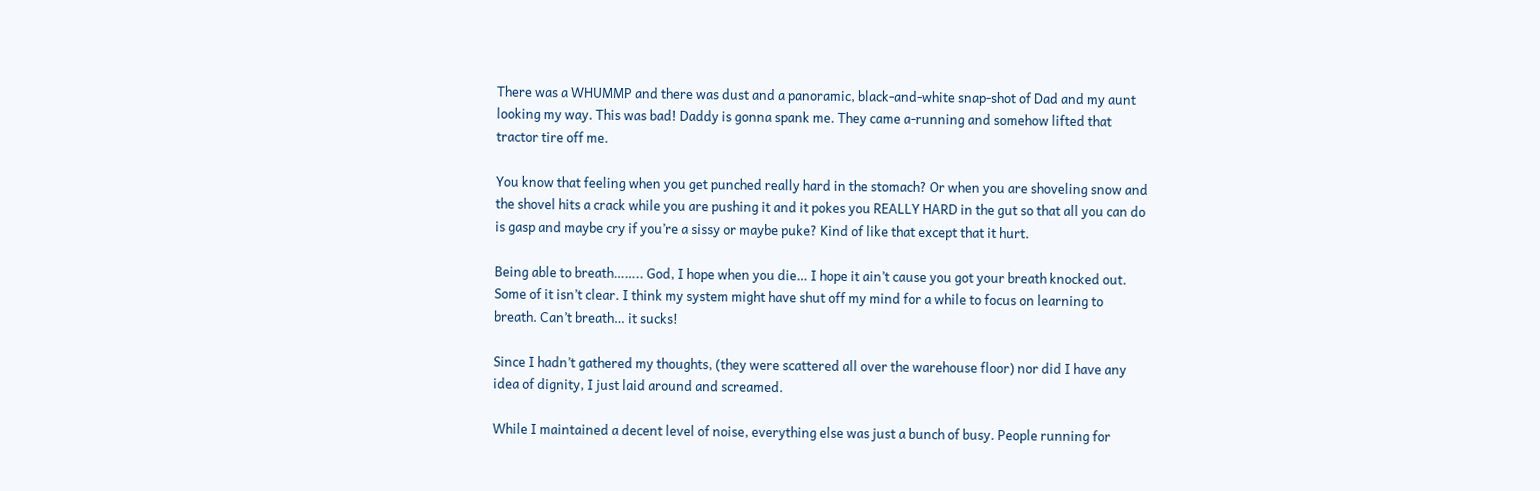There was a WHUMMP and there was dust and a panoramic, black-and-white snap-shot of Dad and my aunt looking my way. This was bad! Daddy is gonna spank me. They came a-running and somehow lifted that tractor tire off me.

You know that feeling when you get punched really hard in the stomach? Or when you are shoveling snow and the shovel hits a crack while you are pushing it and it pokes you REALLY HARD in the gut so that all you can do is gasp and maybe cry if you’re a sissy or maybe puke? Kind of like that except that it hurt.

Being able to breath…….. God, I hope when you die… I hope it ain’t cause you got your breath knocked out. Some of it isn’t clear. I think my system might have shut off my mind for a while to focus on learning to breath. Can’t breath… it sucks!

Since I hadn’t gathered my thoughts, (they were scattered all over the warehouse floor) nor did I have any idea of dignity, I just laid around and screamed.

While I maintained a decent level of noise, everything else was just a bunch of busy. People running for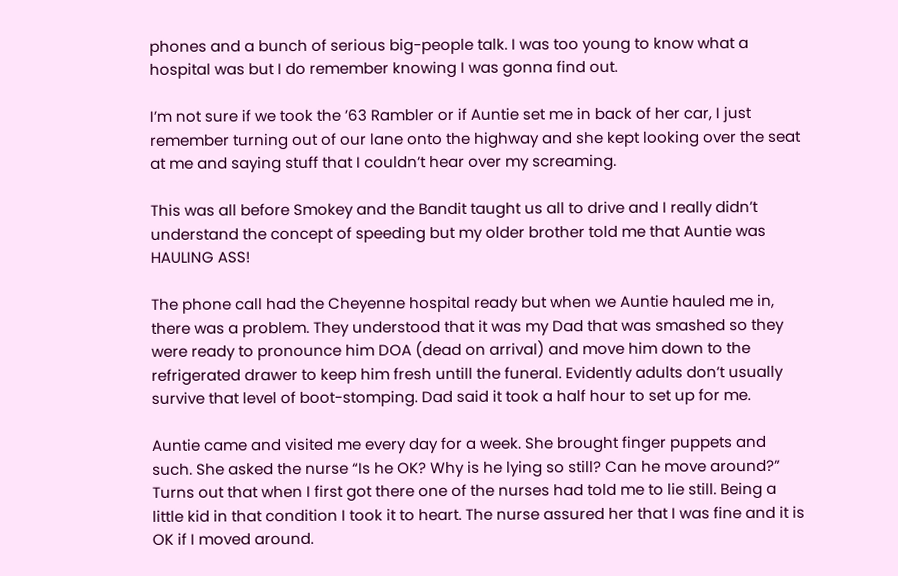phones and a bunch of serious big-people talk. I was too young to know what a hospital was but I do remember knowing I was gonna find out.

I’m not sure if we took the ’63 Rambler or if Auntie set me in back of her car, I just remember turning out of our lane onto the highway and she kept looking over the seat at me and saying stuff that I couldn’t hear over my screaming.

This was all before Smokey and the Bandit taught us all to drive and I really didn’t understand the concept of speeding but my older brother told me that Auntie was HAULING ASS!

The phone call had the Cheyenne hospital ready but when we Auntie hauled me in, there was a problem. They understood that it was my Dad that was smashed so they were ready to pronounce him DOA (dead on arrival) and move him down to the refrigerated drawer to keep him fresh untill the funeral. Evidently adults don’t usually survive that level of boot-stomping. Dad said it took a half hour to set up for me.

Auntie came and visited me every day for a week. She brought finger puppets and such. She asked the nurse “Is he OK? Why is he lying so still? Can he move around?” Turns out that when I first got there one of the nurses had told me to lie still. Being a little kid in that condition I took it to heart. The nurse assured her that I was fine and it is OK if I moved around.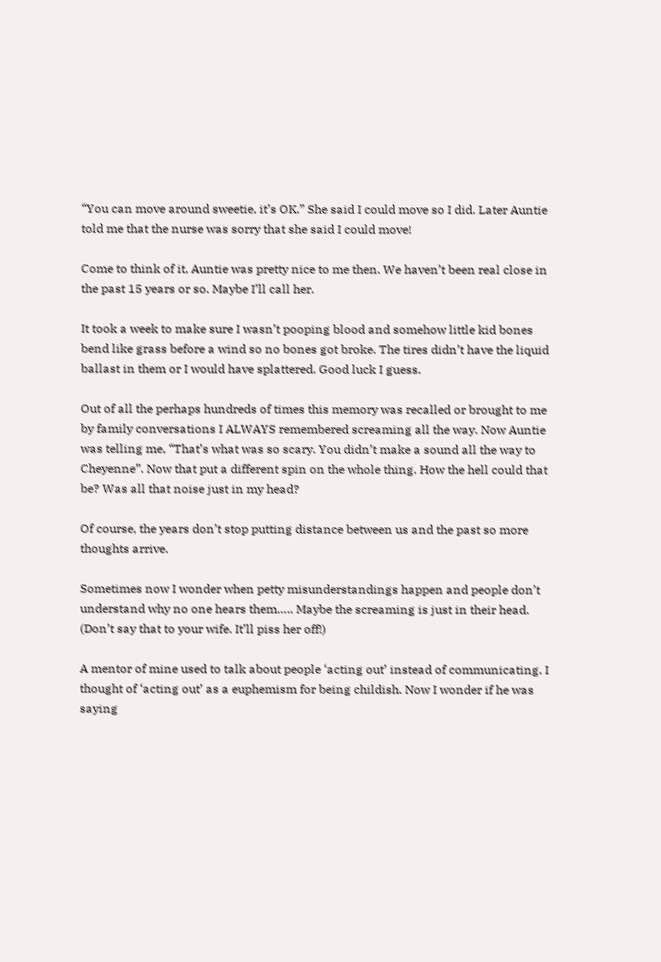“You can move around sweetie, it’s OK.” She said I could move so I did. Later Auntie told me that the nurse was sorry that she said I could move!

Come to think of it, Auntie was pretty nice to me then. We haven’t been real close in the past 15 years or so. Maybe I’ll call her.

It took a week to make sure I wasn’t pooping blood and somehow little kid bones bend like grass before a wind so no bones got broke. The tires didn’t have the liquid ballast in them or I would have splattered. Good luck I guess.

Out of all the perhaps hundreds of times this memory was recalled or brought to me by family conversations I ALWAYS remembered screaming all the way. Now Auntie was telling me, “That’s what was so scary. You didn’t make a sound all the way to Cheyenne”. Now that put a different spin on the whole thing. How the hell could that be? Was all that noise just in my head?

Of course, the years don’t stop putting distance between us and the past so more thoughts arrive.

Sometimes now I wonder when petty misunderstandings happen and people don’t understand why no one hears them….. Maybe the screaming is just in their head. (Don’t say that to your wife. It’ll piss her off!)

A mentor of mine used to talk about people ‘acting out’ instead of communicating. I thought of ‘acting out’ as a euphemism for being childish. Now I wonder if he was saying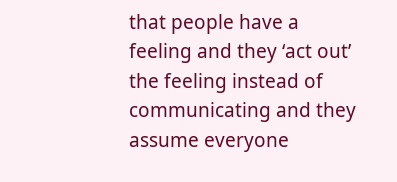that people have a feeling and they ‘act out’ the feeling instead of communicating and they assume everyone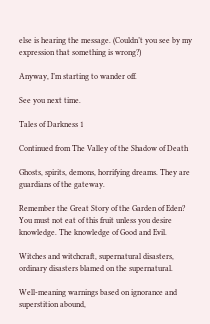else is hearing the message. (Couldn’t you see by my expression that something is wrong?)

Anyway, I’m starting to wander off.

See you next time.

Tales of Darkness 1

Continued from The Valley of the Shadow of Death

Ghosts, spirits, demons, horrifying dreams. They are guardians of the gateway.

Remember the Great Story of the Garden of Eden? You must not eat of this fruit unless you desire knowledge. The knowledge of Good and Evil.

Witches and witchcraft, supernatural disasters, ordinary disasters blamed on the supernatural.

Well-meaning warnings based on ignorance and superstition abound,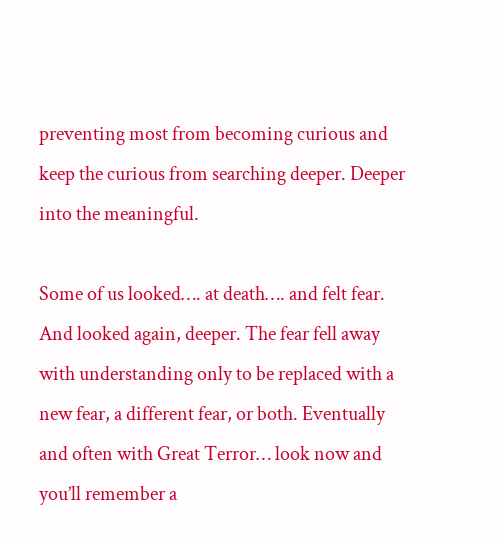preventing most from becoming curious and keep the curious from searching deeper. Deeper into the meaningful.

Some of us looked…. at death…. and felt fear. And looked again, deeper. The fear fell away with understanding only to be replaced with a new fear, a different fear, or both. Eventually and often with Great Terror… look now and you’ll remember a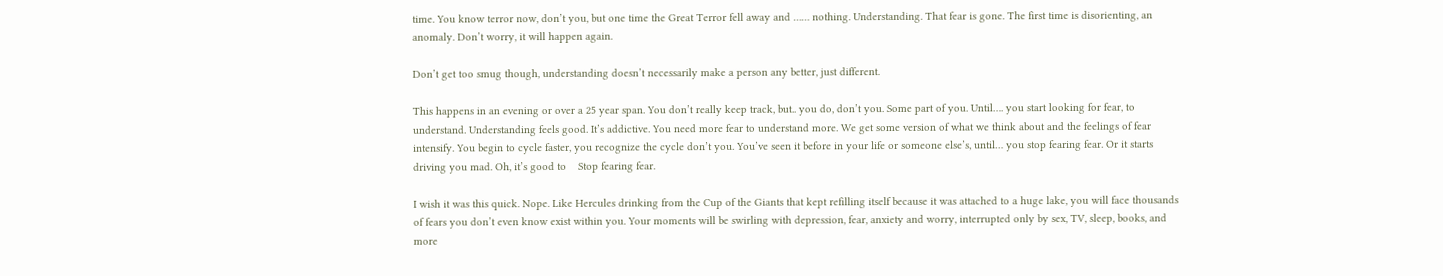time. You know terror now, don’t you, but one time the Great Terror fell away and …… nothing. Understanding. That fear is gone. The first time is disorienting, an anomaly. Don’t worry, it will happen again.

Don’t get too smug though, understanding doesn’t necessarily make a person any better, just different.

This happens in an evening or over a 25 year span. You don’t really keep track, but.. you do, don’t you. Some part of you. Until…. you start looking for fear, to understand. Understanding feels good. It’s addictive. You need more fear to understand more. We get some version of what we think about and the feelings of fear intensify. You begin to cycle faster, you recognize the cycle don’t you. You’ve seen it before in your life or someone else’s, until… you stop fearing fear. Or it starts driving you mad. Oh, it’s good to    Stop fearing fear.

I wish it was this quick. Nope. Like Hercules drinking from the Cup of the Giants that kept refilling itself because it was attached to a huge lake, you will face thousands of fears you don’t even know exist within you. Your moments will be swirling with depression, fear, anxiety and worry, interrupted only by sex, TV, sleep, books, and more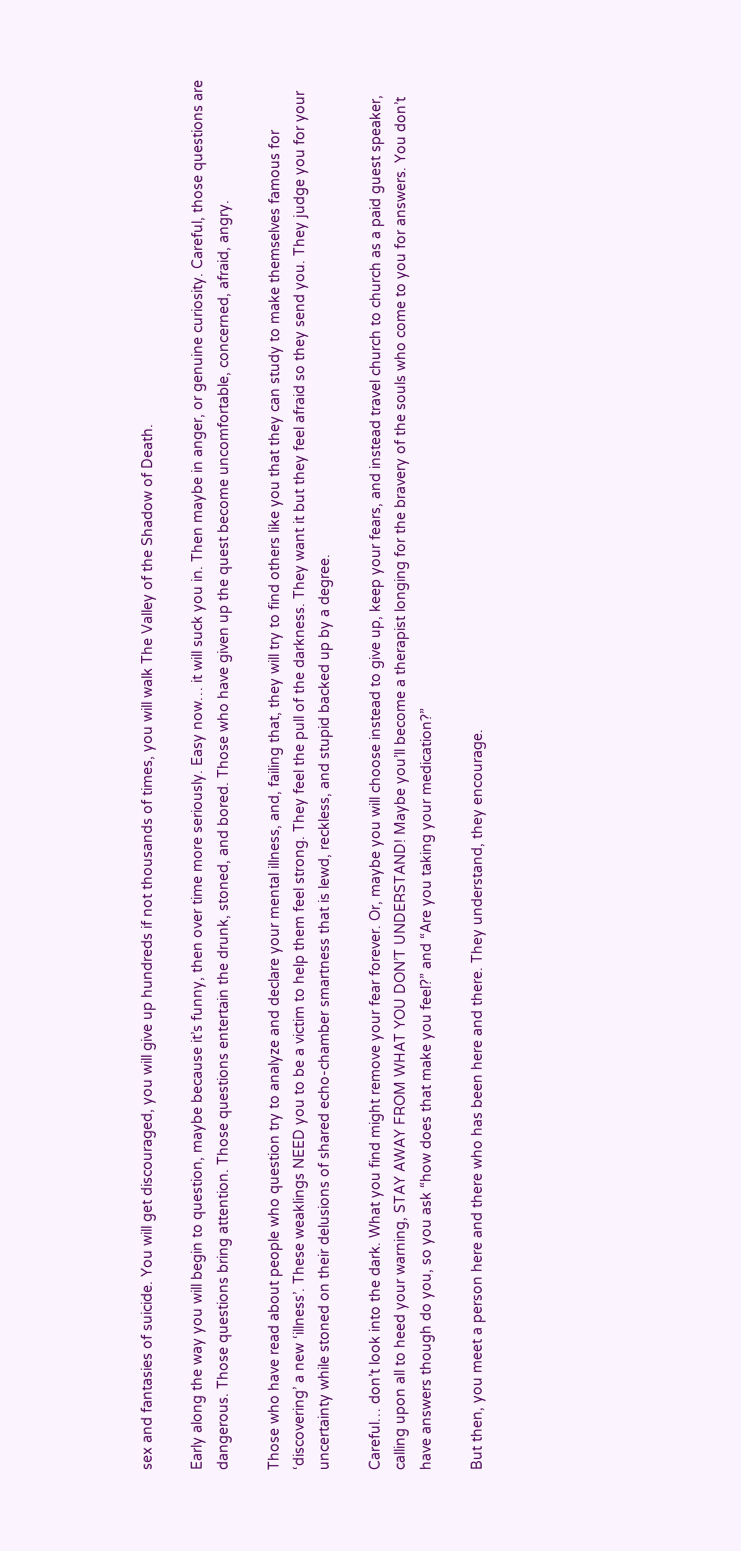sex and fantasies of suicide. You will get discouraged, you will give up hundreds if not thousands of times, you will walk The Valley of the Shadow of Death.

Early along the way you will begin to question, maybe because it’s funny, then over time more seriously. Easy now… it will suck you in. Then maybe in anger, or genuine curiosity. Careful, those questions are dangerous. Those questions bring attention. Those questions entertain the drunk, stoned, and bored. Those who have given up the quest become uncomfortable, concerned, afraid, angry.

Those who have read about people who question try to analyze and declare your mental illness, and, failing that, they will try to find others like you that they can study to make themselves famous for ‘discovering’ a new ‘illness’. These weaklings NEED you to be a victim to help them feel strong. They feel the pull of the darkness. They want it but they feel afraid so they send you. They judge you for your uncertainty while stoned on their delusions of shared echo-chamber smartness that is lewd, reckless, and stupid backed up by a degree.

Careful… don’t look into the dark. What you find might remove your fear forever. Or, maybe you will choose instead to give up, keep your fears, and instead travel church to church as a paid guest speaker, calling upon all to heed your warning, STAY AWAY FROM WHAT YOU DON’T UNDERSTAND! Maybe you’ll become a therapist longing for the bravery of the souls who come to you for answers. You don’t have answers though do you, so you ask “how does that make you feel?” and “Are you taking your medication?”

But then, you meet a person here and there who has been here and there. They understand, they encourage.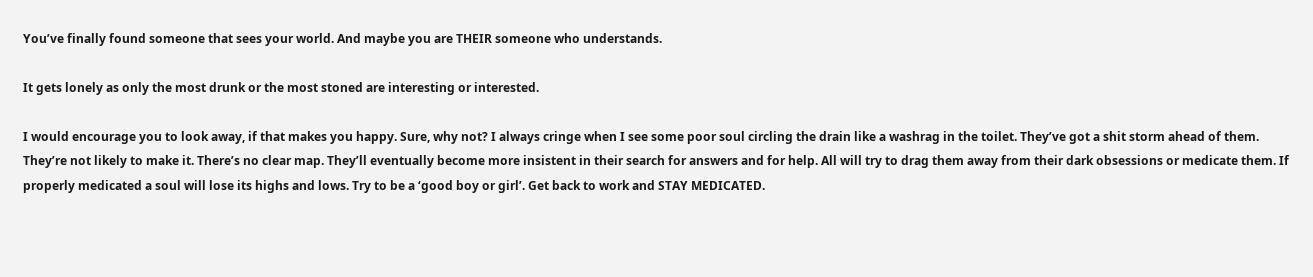You’ve finally found someone that sees your world. And maybe you are THEIR someone who understands.

It gets lonely as only the most drunk or the most stoned are interesting or interested.

I would encourage you to look away, if that makes you happy. Sure, why not? I always cringe when I see some poor soul circling the drain like a washrag in the toilet. They’ve got a shit storm ahead of them. They’re not likely to make it. There’s no clear map. They’ll eventually become more insistent in their search for answers and for help. All will try to drag them away from their dark obsessions or medicate them. If properly medicated a soul will lose its highs and lows. Try to be a ‘good boy or girl’. Get back to work and STAY MEDICATED.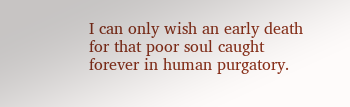I can only wish an early death for that poor soul caught forever in human purgatory.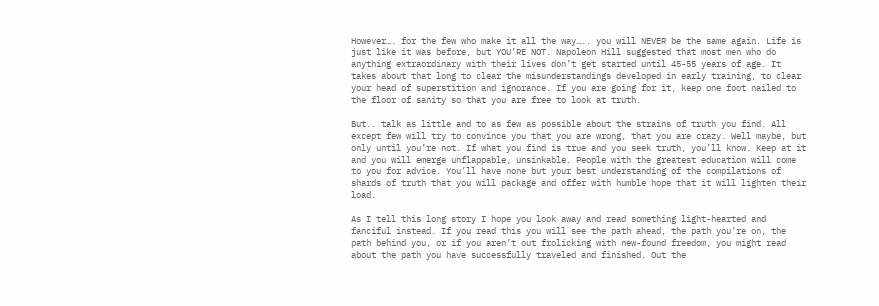However…. for the few who make it all the way….. you will NEVER be the same again. Life is just like it was before, but YOU’RE NOT. Napoleon Hill suggested that most men who do anything extraordinary with their lives don’t get started until 45-55 years of age. It takes about that long to clear the misunderstandings developed in early training, to clear your head of superstition and ignorance. If you are going for it, keep one foot nailed to the floor of sanity so that you are free to look at truth.

But.. talk as little and to as few as possible about the strains of truth you find. All except few will try to convince you that you are wrong, that you are crazy. Well maybe, but only until you’re not. If what you find is true and you seek truth, you’ll know. Keep at it and you will emerge unflappable, unsinkable. People with the greatest education will come to you for advice. You’ll have none but your best understanding of the compilations of shards of truth that you will package and offer with humble hope that it will lighten their load.

As I tell this long story I hope you look away and read something light-hearted and fanciful instead. If you read this you will see the path ahead, the path you’re on, the path behind you, or if you aren’t out frolicking with new-found freedom, you might read about the path you have successfully traveled and finished. Out the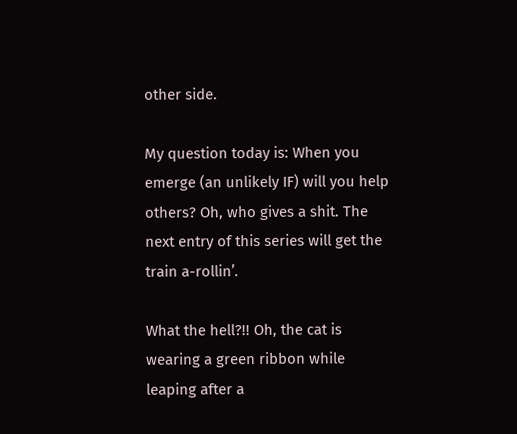other side.

My question today is: When you emerge (an unlikely IF) will you help others? Oh, who gives a shit. The next entry of this series will get the train a-rollin’.

What the hell?!! Oh, the cat is wearing a green ribbon while leaping after a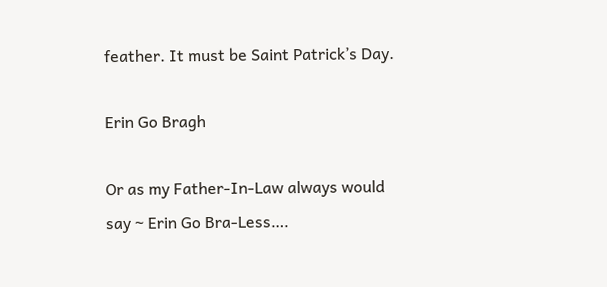feather. It must be Saint Patrick’s Day.

Erin Go Bragh

Or as my Father-In-Law always would say ~ Erin Go Bra-Less….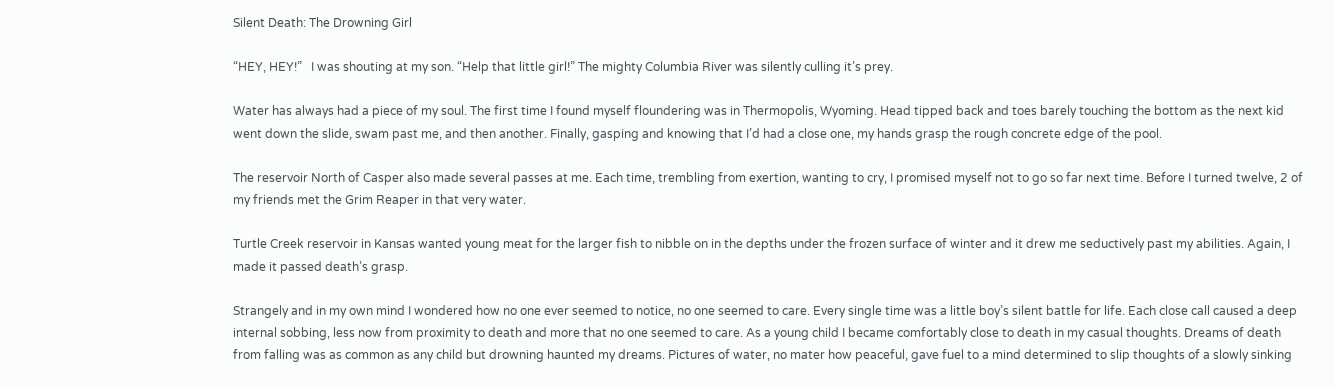Silent Death: The Drowning Girl

“HEY, HEY!”   I was shouting at my son. “Help that little girl!” The mighty Columbia River was silently culling it’s prey.

Water has always had a piece of my soul. The first time I found myself floundering was in Thermopolis, Wyoming. Head tipped back and toes barely touching the bottom as the next kid went down the slide, swam past me, and then another. Finally, gasping and knowing that I’d had a close one, my hands grasp the rough concrete edge of the pool.

The reservoir North of Casper also made several passes at me. Each time, trembling from exertion, wanting to cry, I promised myself not to go so far next time. Before I turned twelve, 2 of my friends met the Grim Reaper in that very water.

Turtle Creek reservoir in Kansas wanted young meat for the larger fish to nibble on in the depths under the frozen surface of winter and it drew me seductively past my abilities. Again, I made it passed death’s grasp.

Strangely and in my own mind I wondered how no one ever seemed to notice, no one seemed to care. Every single time was a little boy’s silent battle for life. Each close call caused a deep internal sobbing, less now from proximity to death and more that no one seemed to care. As a young child I became comfortably close to death in my casual thoughts. Dreams of death from falling was as common as any child but drowning haunted my dreams. Pictures of water, no mater how peaceful, gave fuel to a mind determined to slip thoughts of a slowly sinking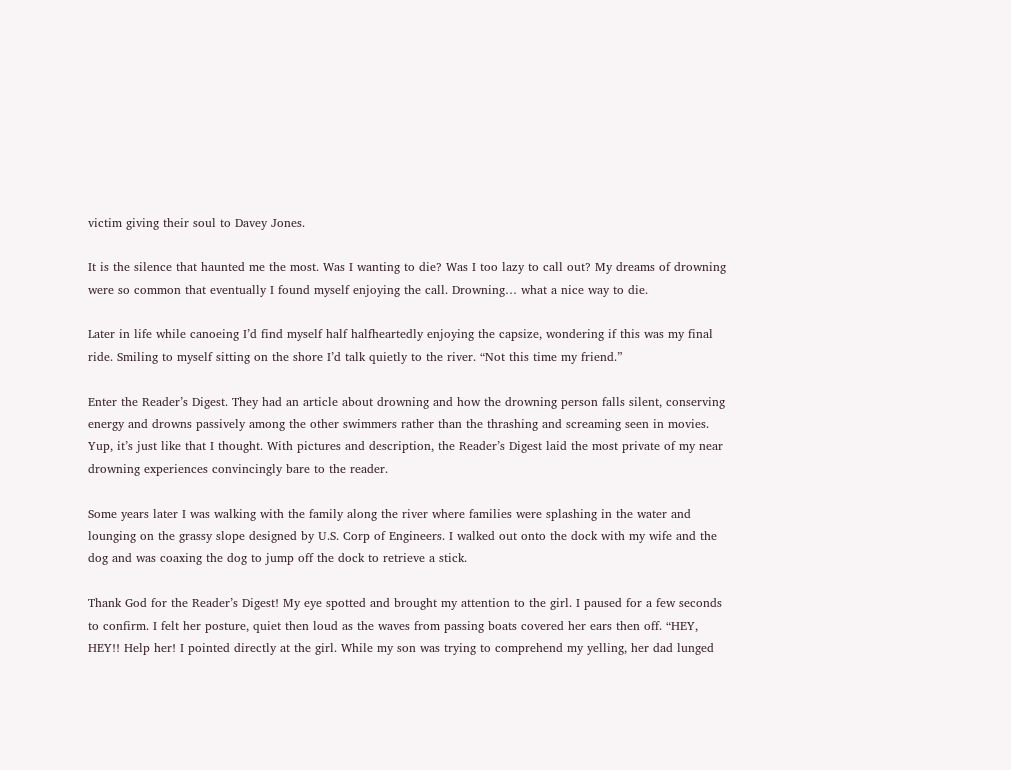victim giving their soul to Davey Jones.

It is the silence that haunted me the most. Was I wanting to die? Was I too lazy to call out? My dreams of drowning were so common that eventually I found myself enjoying the call. Drowning… what a nice way to die.

Later in life while canoeing I’d find myself half halfheartedly enjoying the capsize, wondering if this was my final ride. Smiling to myself sitting on the shore I’d talk quietly to the river. “Not this time my friend.”

Enter the Reader’s Digest. They had an article about drowning and how the drowning person falls silent, conserving energy and drowns passively among the other swimmers rather than the thrashing and screaming seen in movies. Yup, it’s just like that I thought. With pictures and description, the Reader’s Digest laid the most private of my near drowning experiences convincingly bare to the reader.

Some years later I was walking with the family along the river where families were splashing in the water and lounging on the grassy slope designed by U.S. Corp of Engineers. I walked out onto the dock with my wife and the dog and was coaxing the dog to jump off the dock to retrieve a stick.

Thank God for the Reader’s Digest! My eye spotted and brought my attention to the girl. I paused for a few seconds to confirm. I felt her posture, quiet then loud as the waves from passing boats covered her ears then off. “HEY, HEY!! Help her! I pointed directly at the girl. While my son was trying to comprehend my yelling, her dad lunged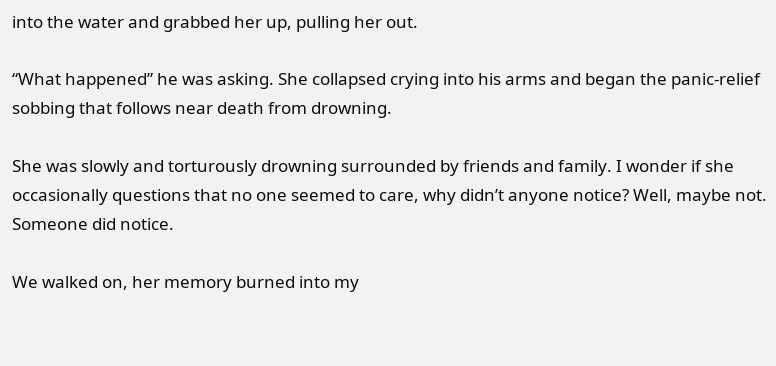into the water and grabbed her up, pulling her out.

“What happened” he was asking. She collapsed crying into his arms and began the panic-relief sobbing that follows near death from drowning.

She was slowly and torturously drowning surrounded by friends and family. I wonder if she occasionally questions that no one seemed to care, why didn’t anyone notice? Well, maybe not. Someone did notice.

We walked on, her memory burned into my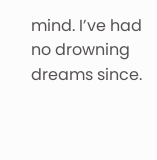mind. I’ve had no drowning dreams since.